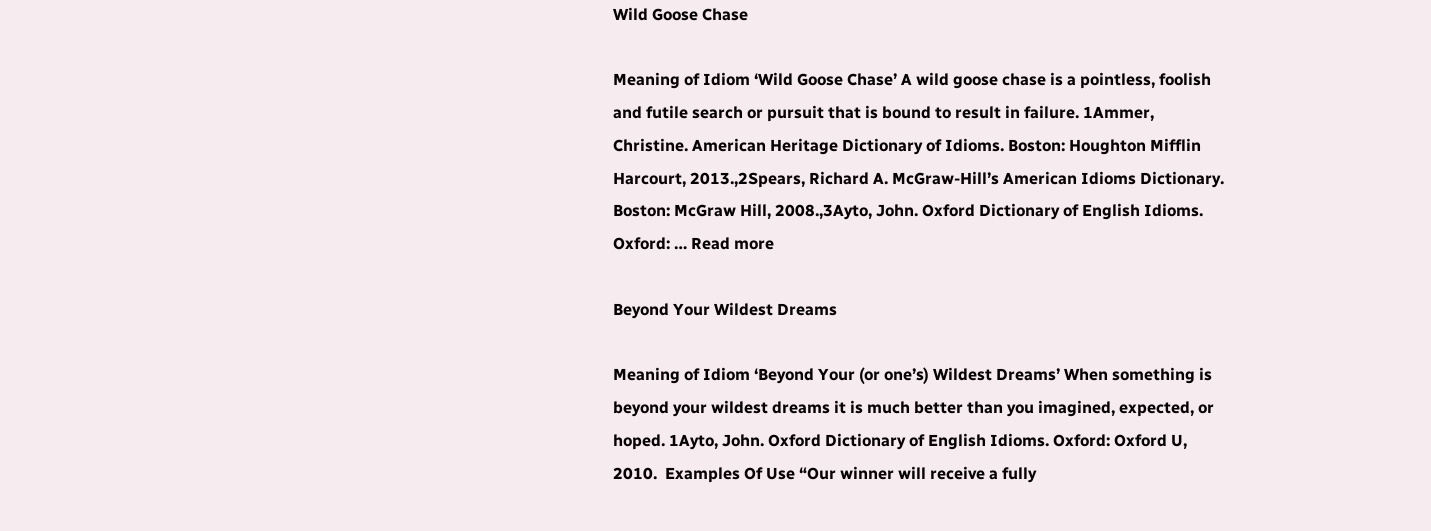Wild Goose Chase

Meaning of Idiom ‘Wild Goose Chase’ A wild goose chase is a pointless, foolish and futile search or pursuit that is bound to result in failure. 1Ammer, Christine. American Heritage Dictionary of Idioms. Boston: Houghton Mifflin Harcourt, 2013.,2Spears, Richard A. McGraw-Hill’s American Idioms Dictionary. Boston: McGraw Hill, 2008.,3Ayto, John. Oxford Dictionary of English Idioms. Oxford: … Read more

Beyond Your Wildest Dreams

Meaning of Idiom ‘Beyond Your (or one’s) Wildest Dreams’ When something is beyond your wildest dreams it is much better than you imagined, expected, or hoped. 1Ayto, John. Oxford Dictionary of English Idioms. Oxford: Oxford U, 2010.  Examples Of Use “Our winner will receive a fully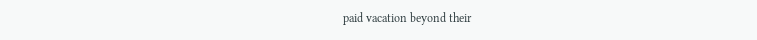paid vacation beyond their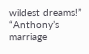wildest dreams!” “Anthony’s marriage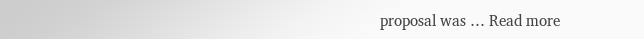proposal was … Read more